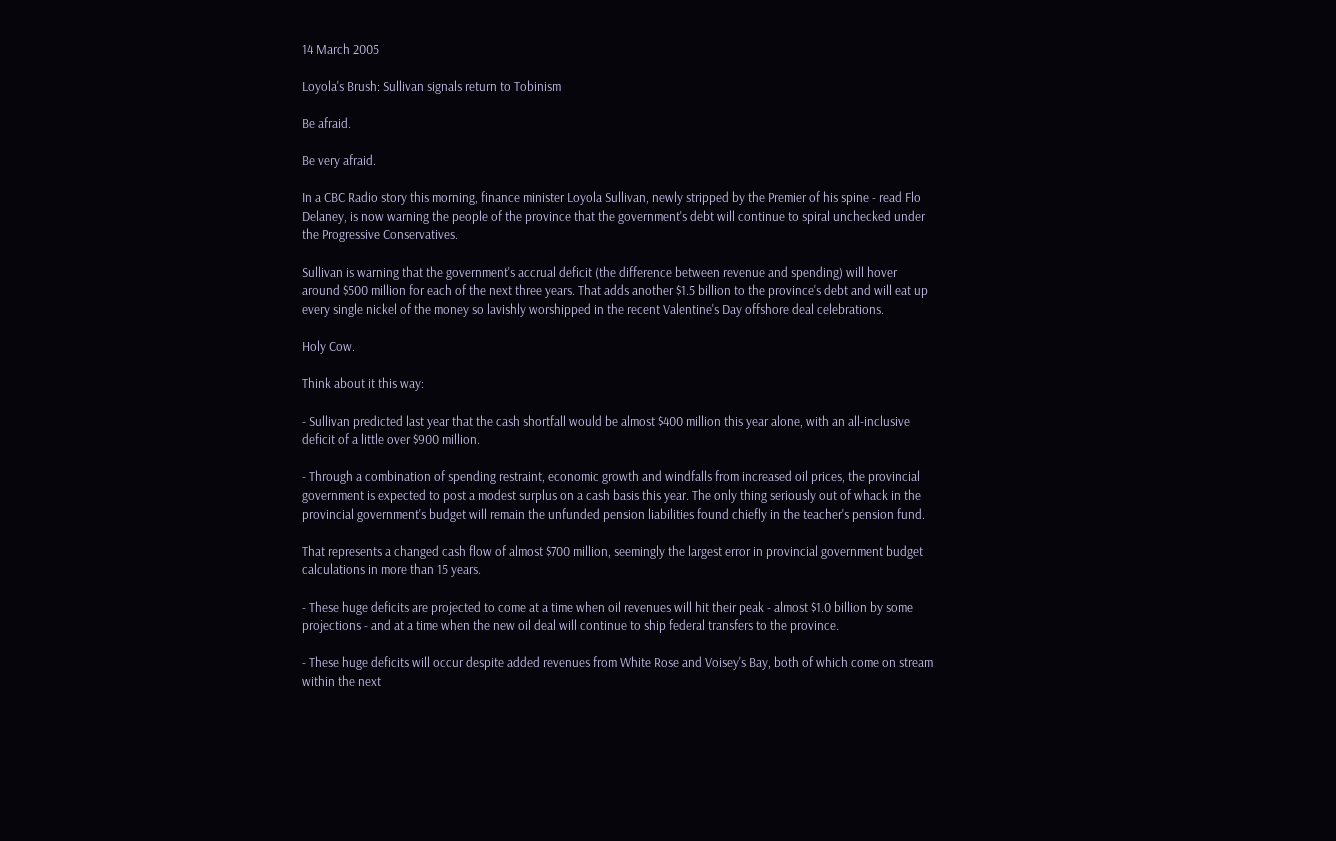14 March 2005

Loyola's Brush: Sullivan signals return to Tobinism

Be afraid.

Be very afraid.

In a CBC Radio story this morning, finance minister Loyola Sullivan, newly stripped by the Premier of his spine - read Flo Delaney, is now warning the people of the province that the government's debt will continue to spiral unchecked under the Progressive Conservatives.

Sullivan is warning that the government's accrual deficit (the difference between revenue and spending) will hover around $500 million for each of the next three years. That adds another $1.5 billion to the province's debt and will eat up every single nickel of the money so lavishly worshipped in the recent Valentine's Day offshore deal celebrations.

Holy Cow.

Think about it this way:

- Sullivan predicted last year that the cash shortfall would be almost $400 million this year alone, with an all-inclusive deficit of a little over $900 million.

- Through a combination of spending restraint, economic growth and windfalls from increased oil prices, the provincial government is expected to post a modest surplus on a cash basis this year. The only thing seriously out of whack in the provincial government's budget will remain the unfunded pension liabilities found chiefly in the teacher's pension fund.

That represents a changed cash flow of almost $700 million, seemingly the largest error in provincial government budget calculations in more than 15 years.

- These huge deficits are projected to come at a time when oil revenues will hit their peak - almost $1.0 billion by some projections - and at a time when the new oil deal will continue to ship federal transfers to the province.

- These huge deficits will occur despite added revenues from White Rose and Voisey's Bay, both of which come on stream within the next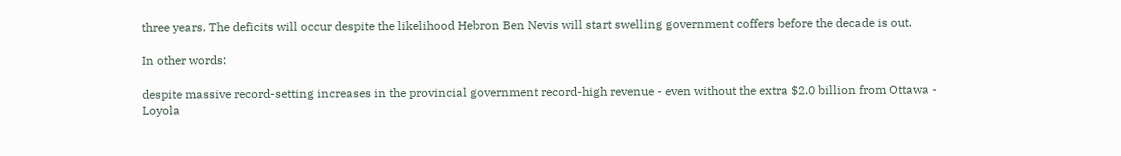three years. The deficits will occur despite the likelihood Hebron Ben Nevis will start swelling government coffers before the decade is out.

In other words:

despite massive record-setting increases in the provincial government record-high revenue - even without the extra $2.0 billion from Ottawa - Loyola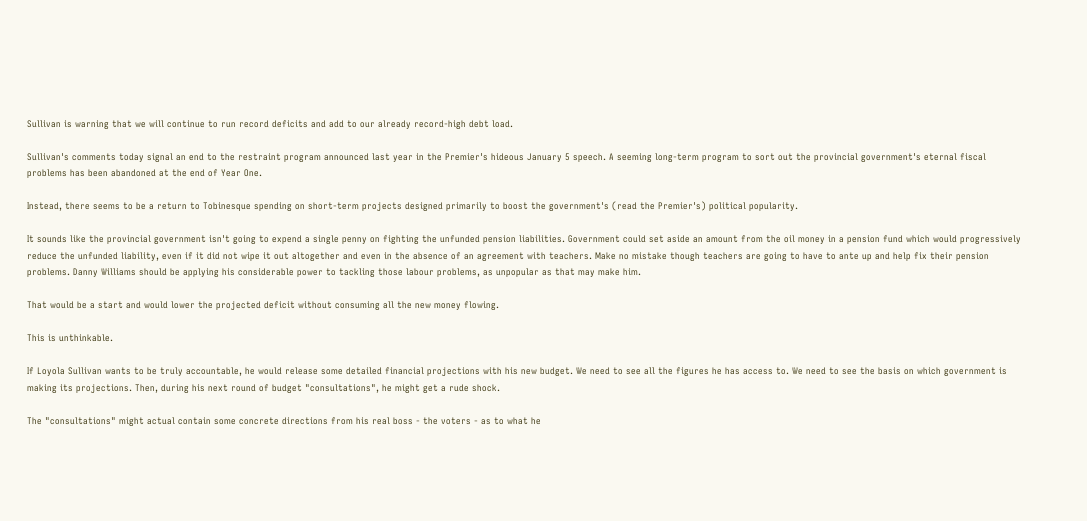Sullivan is warning that we will continue to run record deficits and add to our already record-high debt load.

Sullivan's comments today signal an end to the restraint program announced last year in the Premier's hideous January 5 speech. A seeming long-term program to sort out the provincial government's eternal fiscal problems has been abandoned at the end of Year One.

Instead, there seems to be a return to Tobinesque spending on short-term projects designed primarily to boost the government's (read the Premier's) political popularity.

It sounds like the provincial government isn't going to expend a single penny on fighting the unfunded pension liabilities. Government could set aside an amount from the oil money in a pension fund which would progressively reduce the unfunded liability, even if it did not wipe it out altogether and even in the absence of an agreement with teachers. Make no mistake though teachers are going to have to ante up and help fix their pension problems. Danny Williams should be applying his considerable power to tackling those labour problems, as unpopular as that may make him.

That would be a start and would lower the projected deficit without consuming all the new money flowing.

This is unthinkable.

If Loyola Sullivan wants to be truly accountable, he would release some detailed financial projections with his new budget. We need to see all the figures he has access to. We need to see the basis on which government is making its projections. Then, during his next round of budget "consultations", he might get a rude shock.

The "consultations" might actual contain some concrete directions from his real boss - the voters - as to what he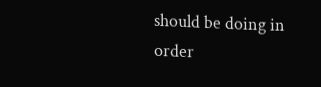should be doing in order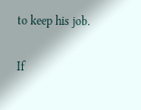to keep his job.

If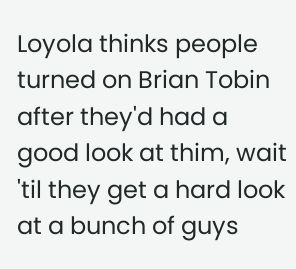Loyola thinks people turned on Brian Tobin after they'd had a good look at thim, wait 'til they get a hard look at a bunch of guys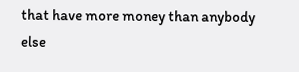that have more money than anybody else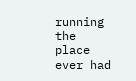running the place ever had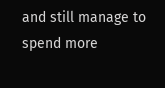and still manage to spend more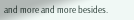and more and more besides.